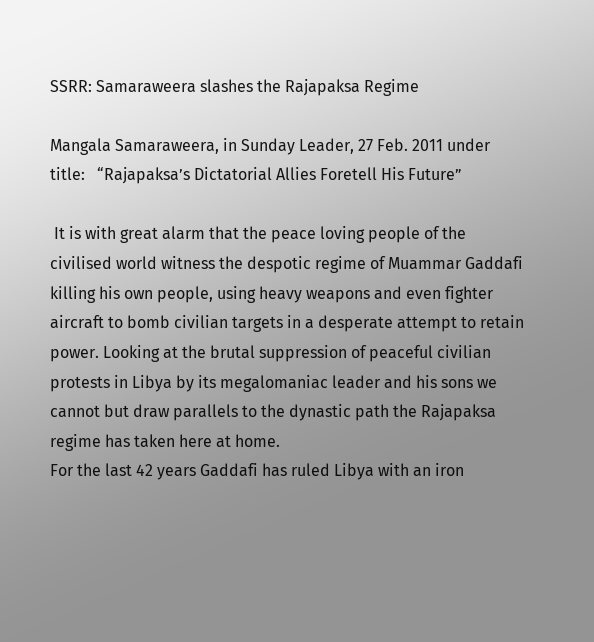SSRR: Samaraweera slashes the Rajapaksa Regime

Mangala Samaraweera, in Sunday Leader, 27 Feb. 2011 under title:   “Rajapaksa’s Dictatorial Allies Foretell His Future”

 It is with great alarm that the peace loving people of the civilised world witness the despotic regime of Muammar Gaddafi killing his own people, using heavy weapons and even fighter aircraft to bomb civilian targets in a desperate attempt to retain power. Looking at the brutal suppression of peaceful civilian protests in Libya by its megalomaniac leader and his sons we cannot but draw parallels to the dynastic path the Rajapaksa regime has taken here at home.
For the last 42 years Gaddafi has ruled Libya with an iron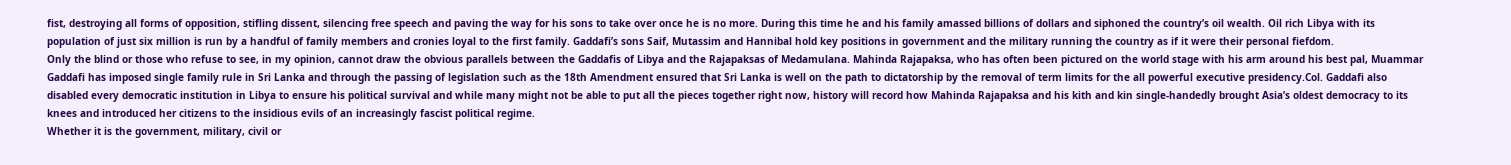fist, destroying all forms of opposition, stifling dissent, silencing free speech and paving the way for his sons to take over once he is no more. During this time he and his family amassed billions of dollars and siphoned the country’s oil wealth. Oil rich Libya with its population of just six million is run by a handful of family members and cronies loyal to the first family. Gaddafi’s sons Saif, Mutassim and Hannibal hold key positions in government and the military running the country as if it were their personal fiefdom.
Only the blind or those who refuse to see, in my opinion, cannot draw the obvious parallels between the Gaddafis of Libya and the Rajapaksas of Medamulana. Mahinda Rajapaksa, who has often been pictured on the world stage with his arm around his best pal, Muammar Gaddafi has imposed single family rule in Sri Lanka and through the passing of legislation such as the 18th Amendment ensured that Sri Lanka is well on the path to dictatorship by the removal of term limits for the all powerful executive presidency.Col. Gaddafi also disabled every democratic institution in Libya to ensure his political survival and while many might not be able to put all the pieces together right now, history will record how Mahinda Rajapaksa and his kith and kin single-handedly brought Asia’s oldest democracy to its knees and introduced her citizens to the insidious evils of an increasingly fascist political regime.
Whether it is the government, military, civil or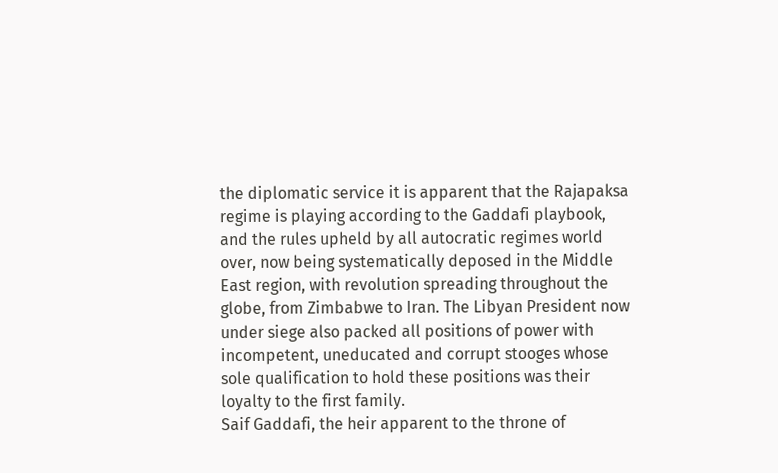the diplomatic service it is apparent that the Rajapaksa regime is playing according to the Gaddafi playbook, and the rules upheld by all autocratic regimes world over, now being systematically deposed in the Middle East region, with revolution spreading throughout the globe, from Zimbabwe to Iran. The Libyan President now under siege also packed all positions of power with incompetent, uneducated and corrupt stooges whose sole qualification to hold these positions was their loyalty to the first family.
Saif Gaddafi, the heir apparent to the throne of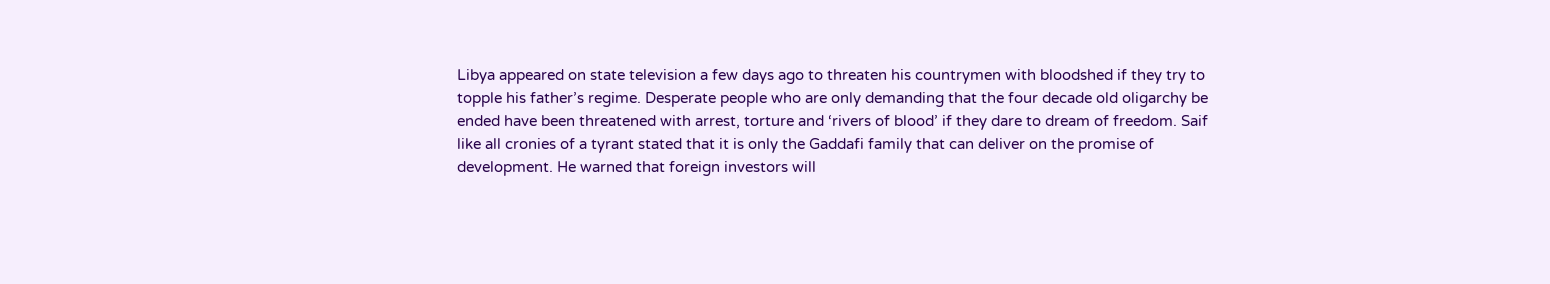Libya appeared on state television a few days ago to threaten his countrymen with bloodshed if they try to topple his father’s regime. Desperate people who are only demanding that the four decade old oligarchy be ended have been threatened with arrest, torture and ‘rivers of blood’ if they dare to dream of freedom. Saif like all cronies of a tyrant stated that it is only the Gaddafi family that can deliver on the promise of development. He warned that foreign investors will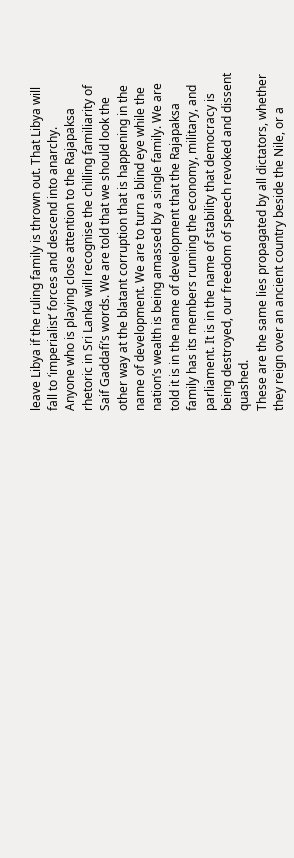leave Libya if the ruling family is thrown out. That Libya will fall to ‘imperialist’ forces and descend into anarchy.
Anyone who is playing close attention to the Rajapaksa rhetoric in Sri Lanka will recognise the chilling familiarity of Saif Gaddafi’s words. We are told that we should look the other way at the blatant corruption that is happening in the name of development. We are to turn a blind eye while the nation’s wealth is being amassed by a single family. We are told it is in the name of development that the Rajapaksa family has its members running the economy, military, and parliament. It is in the name of stability that democracy is being destroyed, our freedom of speech revoked and dissent quashed.
These are the same lies propagated by all dictators, whether they reign over an ancient country beside the Nile, or a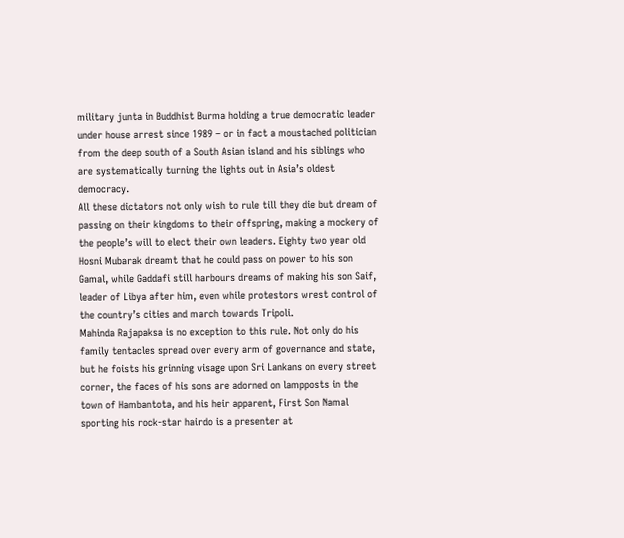military junta in Buddhist Burma holding a true democratic leader under house arrest since 1989 – or in fact a moustached politician from the deep south of a South Asian island and his siblings who are systematically turning the lights out in Asia’s oldest democracy.
All these dictators not only wish to rule till they die but dream of passing on their kingdoms to their offspring, making a mockery of the people’s will to elect their own leaders. Eighty two year old Hosni Mubarak dreamt that he could pass on power to his son Gamal, while Gaddafi still harbours dreams of making his son Saif, leader of Libya after him, even while protestors wrest control of the country’s cities and march towards Tripoli.
Mahinda Rajapaksa is no exception to this rule. Not only do his family tentacles spread over every arm of governance and state, but he foists his grinning visage upon Sri Lankans on every street corner, the faces of his sons are adorned on lampposts in the town of Hambantota, and his heir apparent, First Son Namal sporting his rock-star hairdo is a presenter at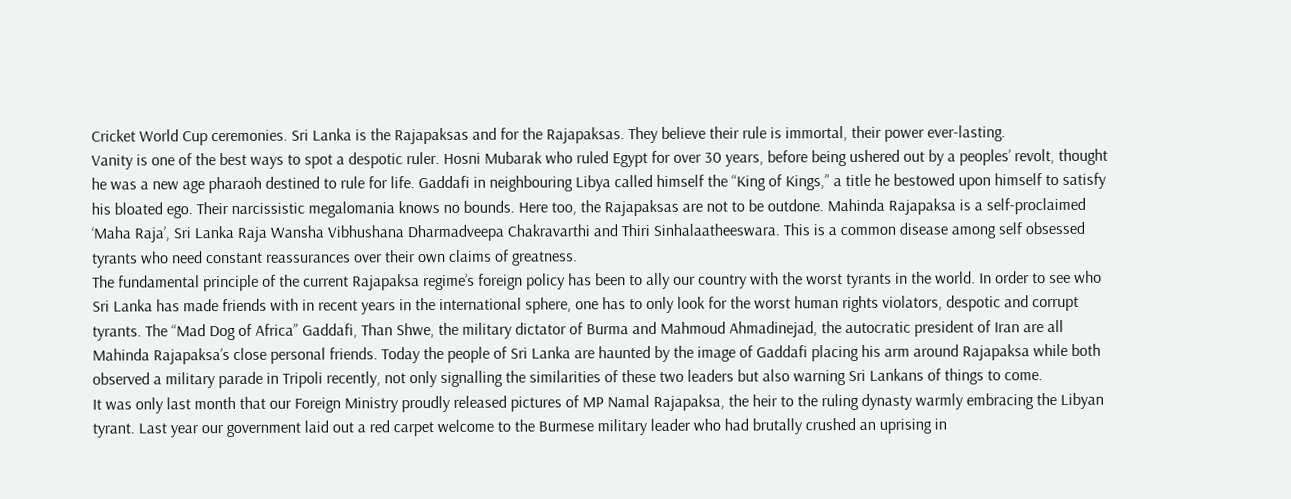Cricket World Cup ceremonies. Sri Lanka is the Rajapaksas and for the Rajapaksas. They believe their rule is immortal, their power ever-lasting.
Vanity is one of the best ways to spot a despotic ruler. Hosni Mubarak who ruled Egypt for over 30 years, before being ushered out by a peoples’ revolt, thought he was a new age pharaoh destined to rule for life. Gaddafi in neighbouring Libya called himself the “King of Kings,” a title he bestowed upon himself to satisfy his bloated ego. Their narcissistic megalomania knows no bounds. Here too, the Rajapaksas are not to be outdone. Mahinda Rajapaksa is a self-proclaimed ‘Maha Raja’, Sri Lanka Raja Wansha Vibhushana Dharmadveepa Chakravarthi and Thiri Sinhalaatheeswara. This is a common disease among self obsessed tyrants who need constant reassurances over their own claims of greatness.
The fundamental principle of the current Rajapaksa regime’s foreign policy has been to ally our country with the worst tyrants in the world. In order to see who Sri Lanka has made friends with in recent years in the international sphere, one has to only look for the worst human rights violators, despotic and corrupt tyrants. The “Mad Dog of Africa” Gaddafi, Than Shwe, the military dictator of Burma and Mahmoud Ahmadinejad, the autocratic president of Iran are all Mahinda Rajapaksa’s close personal friends. Today the people of Sri Lanka are haunted by the image of Gaddafi placing his arm around Rajapaksa while both observed a military parade in Tripoli recently, not only signalling the similarities of these two leaders but also warning Sri Lankans of things to come.
It was only last month that our Foreign Ministry proudly released pictures of MP Namal Rajapaksa, the heir to the ruling dynasty warmly embracing the Libyan tyrant. Last year our government laid out a red carpet welcome to the Burmese military leader who had brutally crushed an uprising in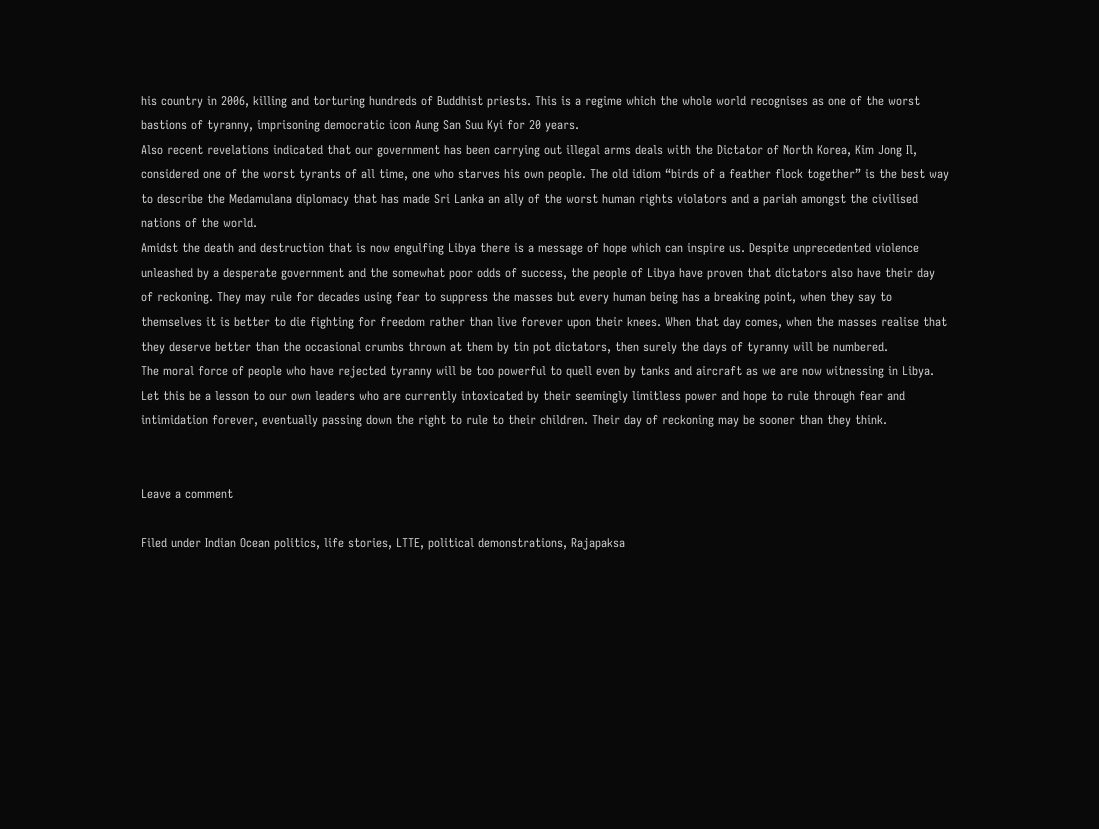his country in 2006, killing and torturing hundreds of Buddhist priests. This is a regime which the whole world recognises as one of the worst bastions of tyranny, imprisoning democratic icon Aung San Suu Kyi for 20 years.
Also recent revelations indicated that our government has been carrying out illegal arms deals with the Dictator of North Korea, Kim Jong Il, considered one of the worst tyrants of all time, one who starves his own people. The old idiom “birds of a feather flock together” is the best way to describe the Medamulana diplomacy that has made Sri Lanka an ally of the worst human rights violators and a pariah amongst the civilised nations of the world.
Amidst the death and destruction that is now engulfing Libya there is a message of hope which can inspire us. Despite unprecedented violence unleashed by a desperate government and the somewhat poor odds of success, the people of Libya have proven that dictators also have their day of reckoning. They may rule for decades using fear to suppress the masses but every human being has a breaking point, when they say to themselves it is better to die fighting for freedom rather than live forever upon their knees. When that day comes, when the masses realise that they deserve better than the occasional crumbs thrown at them by tin pot dictators, then surely the days of tyranny will be numbered.
The moral force of people who have rejected tyranny will be too powerful to quell even by tanks and aircraft as we are now witnessing in Libya. Let this be a lesson to our own leaders who are currently intoxicated by their seemingly limitless power and hope to rule through fear and intimidation forever, eventually passing down the right to rule to their children. Their day of reckoning may be sooner than they think.


Leave a comment

Filed under Indian Ocean politics, life stories, LTTE, political demonstrations, Rajapaksa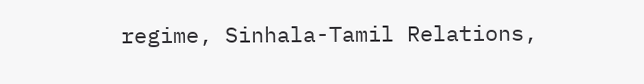regime, Sinhala-Tamil Relations,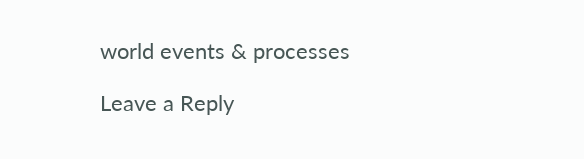world events & processes

Leave a Reply